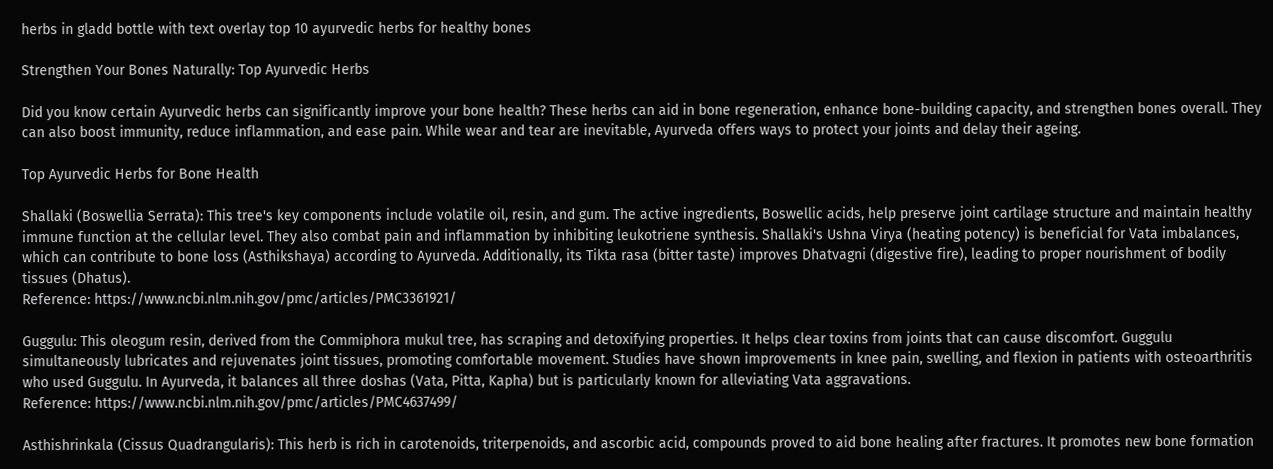herbs in gladd bottle with text overlay top 10 ayurvedic herbs for healthy bones

Strengthen Your Bones Naturally: Top Ayurvedic Herbs

Did you know certain Ayurvedic herbs can significantly improve your bone health? These herbs can aid in bone regeneration, enhance bone-building capacity, and strengthen bones overall. They can also boost immunity, reduce inflammation, and ease pain. While wear and tear are inevitable, Ayurveda offers ways to protect your joints and delay their ageing.

Top Ayurvedic Herbs for Bone Health

Shallaki (Boswellia Serrata): This tree's key components include volatile oil, resin, and gum. The active ingredients, Boswellic acids, help preserve joint cartilage structure and maintain healthy immune function at the cellular level. They also combat pain and inflammation by inhibiting leukotriene synthesis. Shallaki's Ushna Virya (heating potency) is beneficial for Vata imbalances, which can contribute to bone loss (Asthikshaya) according to Ayurveda. Additionally, its Tikta rasa (bitter taste) improves Dhatvagni (digestive fire), leading to proper nourishment of bodily tissues (Dhatus).
Reference: https://www.ncbi.nlm.nih.gov/pmc/articles/PMC3361921/

Guggulu: This oleogum resin, derived from the Commiphora mukul tree, has scraping and detoxifying properties. It helps clear toxins from joints that can cause discomfort. Guggulu simultaneously lubricates and rejuvenates joint tissues, promoting comfortable movement. Studies have shown improvements in knee pain, swelling, and flexion in patients with osteoarthritis who used Guggulu. In Ayurveda, it balances all three doshas (Vata, Pitta, Kapha) but is particularly known for alleviating Vata aggravations.
Reference: https://www.ncbi.nlm.nih.gov/pmc/articles/PMC4637499/

Asthishrinkala (Cissus Quadrangularis): This herb is rich in carotenoids, triterpenoids, and ascorbic acid, compounds proved to aid bone healing after fractures. It promotes new bone formation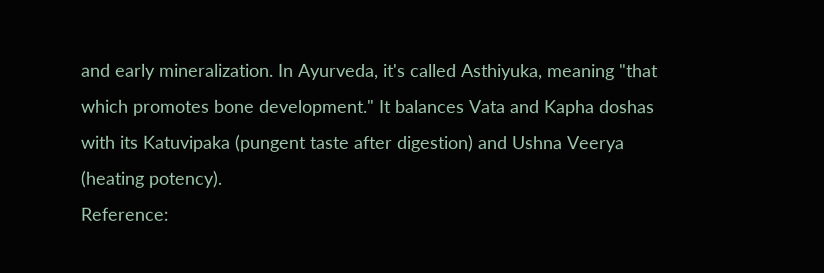and early mineralization. In Ayurveda, it's called Asthiyuka, meaning "that which promotes bone development." It balances Vata and Kapha doshas with its Katuvipaka (pungent taste after digestion) and Ushna Veerya (heating potency).
Reference: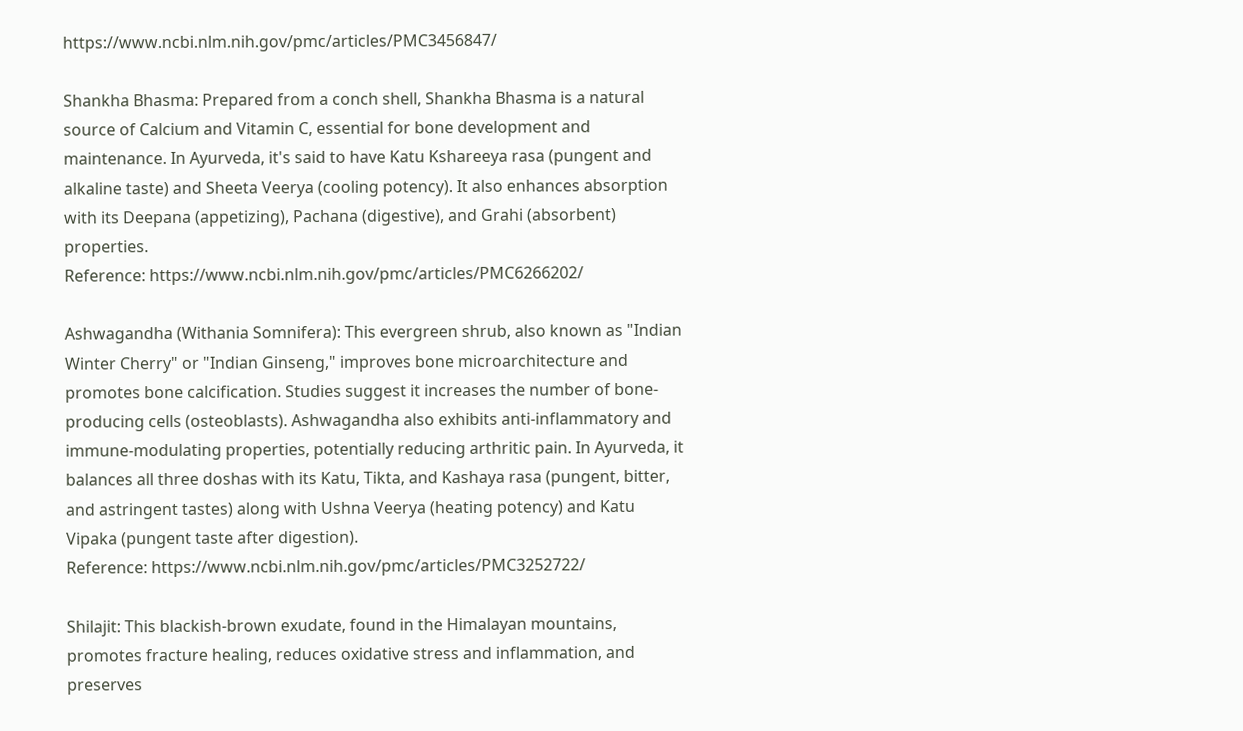https://www.ncbi.nlm.nih.gov/pmc/articles/PMC3456847/

Shankha Bhasma: Prepared from a conch shell, Shankha Bhasma is a natural source of Calcium and Vitamin C, essential for bone development and maintenance. In Ayurveda, it's said to have Katu Kshareeya rasa (pungent and alkaline taste) and Sheeta Veerya (cooling potency). It also enhances absorption with its Deepana (appetizing), Pachana (digestive), and Grahi (absorbent) properties.
Reference: https://www.ncbi.nlm.nih.gov/pmc/articles/PMC6266202/

Ashwagandha (Withania Somnifera): This evergreen shrub, also known as "Indian Winter Cherry" or "Indian Ginseng," improves bone microarchitecture and promotes bone calcification. Studies suggest it increases the number of bone-producing cells (osteoblasts). Ashwagandha also exhibits anti-inflammatory and immune-modulating properties, potentially reducing arthritic pain. In Ayurveda, it balances all three doshas with its Katu, Tikta, and Kashaya rasa (pungent, bitter, and astringent tastes) along with Ushna Veerya (heating potency) and Katu Vipaka (pungent taste after digestion).
Reference: https://www.ncbi.nlm.nih.gov/pmc/articles/PMC3252722/

Shilajit: This blackish-brown exudate, found in the Himalayan mountains, promotes fracture healing, reduces oxidative stress and inflammation, and preserves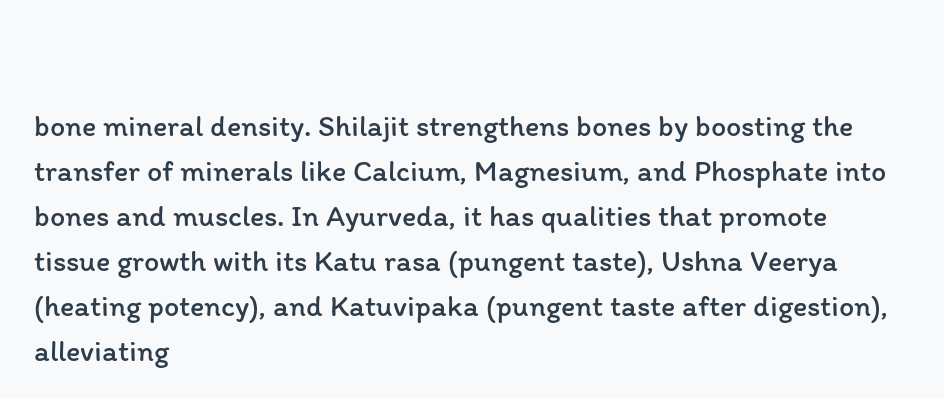bone mineral density. Shilajit strengthens bones by boosting the transfer of minerals like Calcium, Magnesium, and Phosphate into bones and muscles. In Ayurveda, it has qualities that promote tissue growth with its Katu rasa (pungent taste), Ushna Veerya (heating potency), and Katuvipaka (pungent taste after digestion), alleviating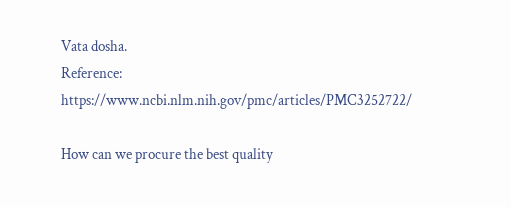Vata dosha.
Reference: https://www.ncbi.nlm.nih.gov/pmc/articles/PMC3252722/

How can we procure the best quality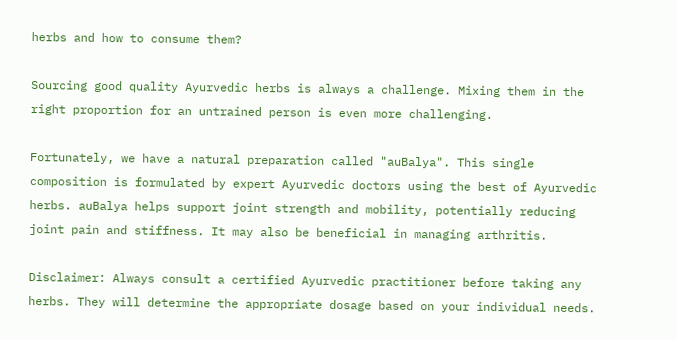herbs and how to consume them?

Sourcing good quality Ayurvedic herbs is always a challenge. Mixing them in the right proportion for an untrained person is even more challenging.

Fortunately, we have a natural preparation called "auBalya". This single composition is formulated by expert Ayurvedic doctors using the best of Ayurvedic herbs. auBalya helps support joint strength and mobility, potentially reducing joint pain and stiffness. It may also be beneficial in managing arthritis.

Disclaimer: Always consult a certified Ayurvedic practitioner before taking any herbs. They will determine the appropriate dosage based on your individual needs.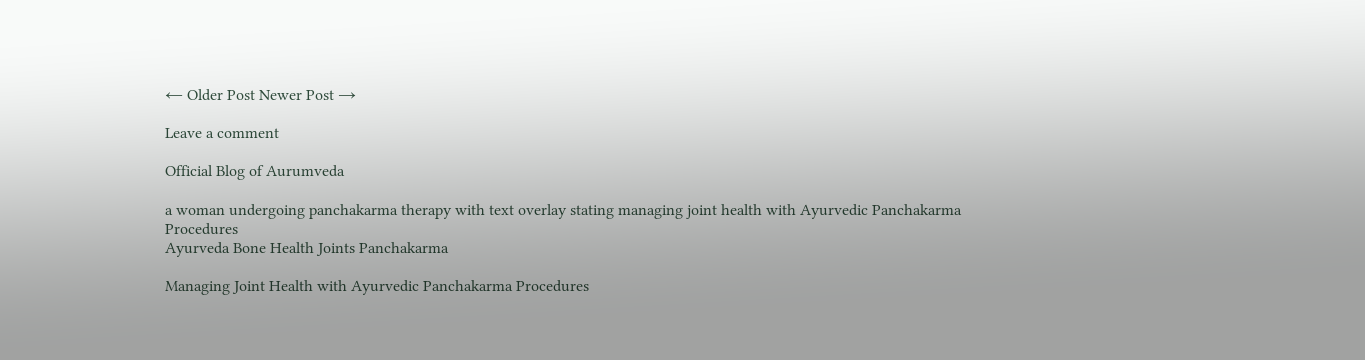← Older Post Newer Post →

Leave a comment

Official Blog of Aurumveda

a woman undergoing panchakarma therapy with text overlay stating managing joint health with Ayurvedic Panchakarma Procedures
Ayurveda Bone Health Joints Panchakarma

Managing Joint Health with Ayurvedic Panchakarma Procedures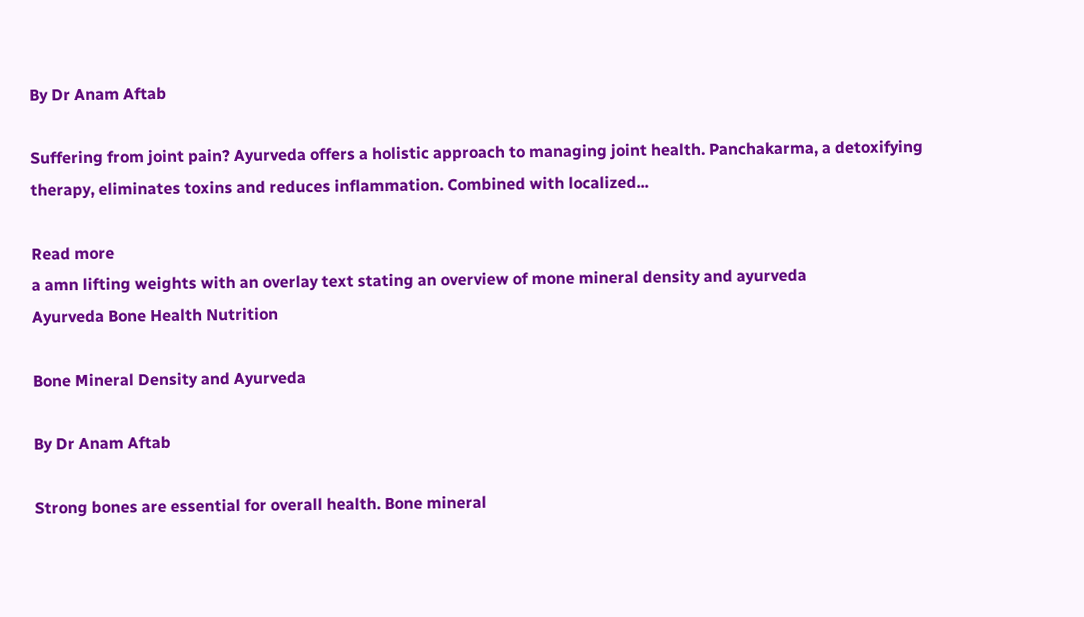By Dr Anam Aftab

Suffering from joint pain? Ayurveda offers a holistic approach to managing joint health. Panchakarma, a detoxifying therapy, eliminates toxins and reduces inflammation. Combined with localized...

Read more
a amn lifting weights with an overlay text stating an overview of mone mineral density and ayurveda
Ayurveda Bone Health Nutrition

Bone Mineral Density and Ayurveda

By Dr Anam Aftab

Strong bones are essential for overall health. Bone mineral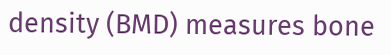density (BMD) measures bone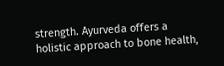strength. Ayurveda offers a holistic approach to bone health,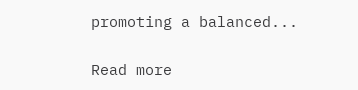promoting a balanced...

Read more